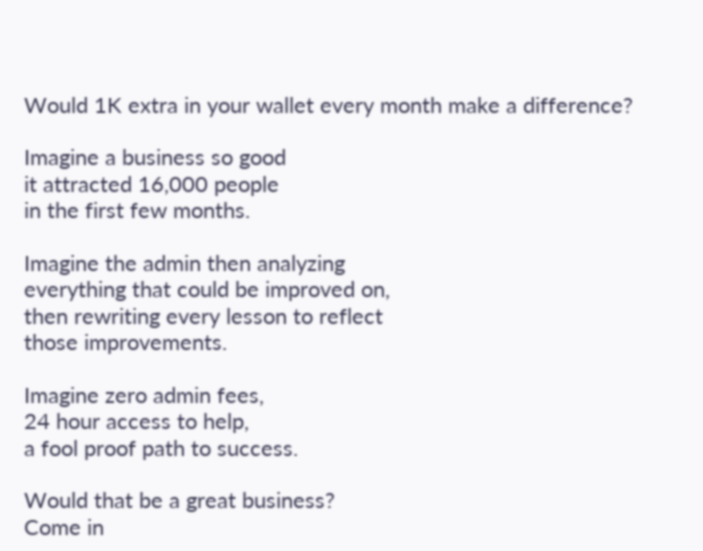Would 1K extra in your wallet every month make a difference?

Imagine a business so good
it attracted 16,000 people
in the first few months.

Imagine the admin then analyzing
everything that could be improved on,
then rewriting every lesson to reflect
those improvements.

Imagine zero admin fees,
24 hour access to help,
a fool proof path to success.

Would that be a great business?
Come in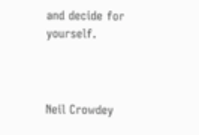and decide for yourself.



Neil Crowdey